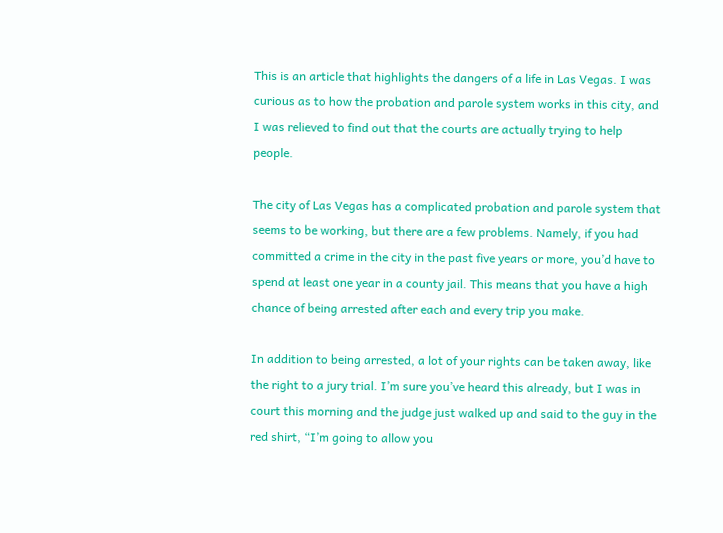This is an article that highlights the dangers of a life in Las Vegas. I was curious as to how the probation and parole system works in this city, and I was relieved to find out that the courts are actually trying to help people.

The city of Las Vegas has a complicated probation and parole system that seems to be working, but there are a few problems. Namely, if you had committed a crime in the city in the past five years or more, you’d have to spend at least one year in a county jail. This means that you have a high chance of being arrested after each and every trip you make.

In addition to being arrested, a lot of your rights can be taken away, like the right to a jury trial. I’m sure you’ve heard this already, but I was in court this morning and the judge just walked up and said to the guy in the red shirt, “I’m going to allow you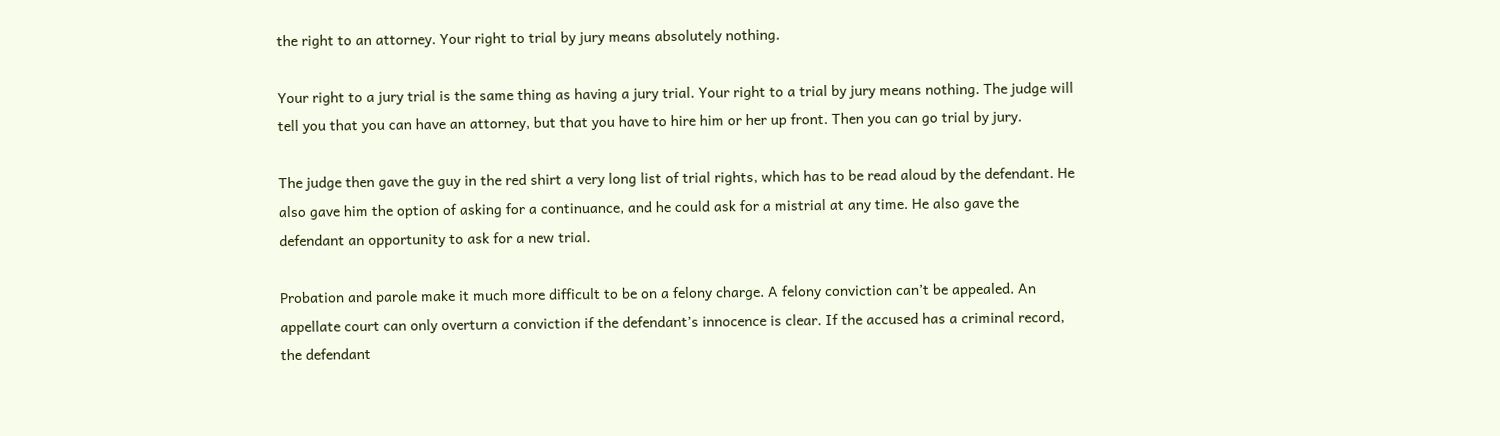the right to an attorney. Your right to trial by jury means absolutely nothing.

Your right to a jury trial is the same thing as having a jury trial. Your right to a trial by jury means nothing. The judge will tell you that you can have an attorney, but that you have to hire him or her up front. Then you can go trial by jury.

The judge then gave the guy in the red shirt a very long list of trial rights, which has to be read aloud by the defendant. He also gave him the option of asking for a continuance, and he could ask for a mistrial at any time. He also gave the defendant an opportunity to ask for a new trial.

Probation and parole make it much more difficult to be on a felony charge. A felony conviction can’t be appealed. An appellate court can only overturn a conviction if the defendant’s innocence is clear. If the accused has a criminal record, the defendant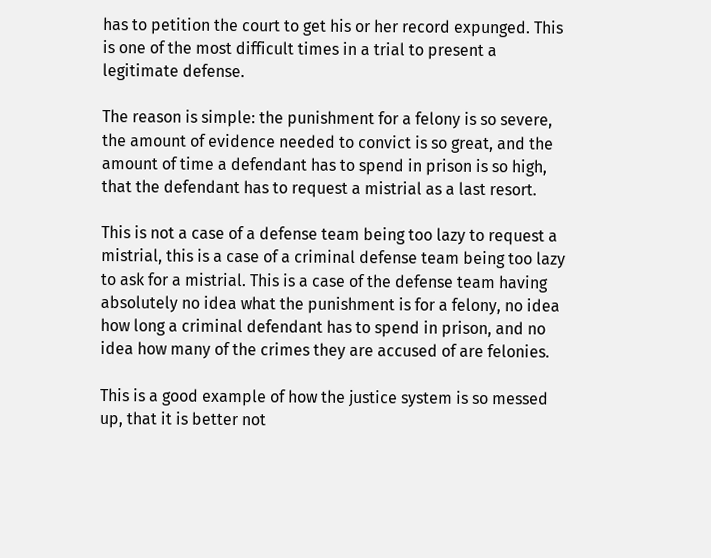has to petition the court to get his or her record expunged. This is one of the most difficult times in a trial to present a legitimate defense.

The reason is simple: the punishment for a felony is so severe, the amount of evidence needed to convict is so great, and the amount of time a defendant has to spend in prison is so high, that the defendant has to request a mistrial as a last resort.

This is not a case of a defense team being too lazy to request a mistrial, this is a case of a criminal defense team being too lazy to ask for a mistrial. This is a case of the defense team having absolutely no idea what the punishment is for a felony, no idea how long a criminal defendant has to spend in prison, and no idea how many of the crimes they are accused of are felonies.

This is a good example of how the justice system is so messed up, that it is better not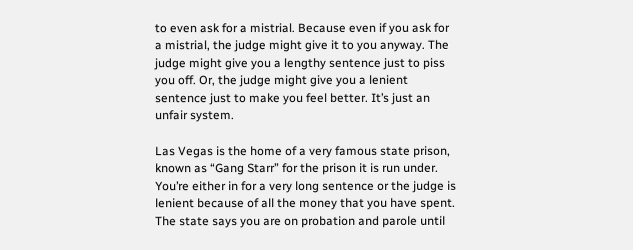to even ask for a mistrial. Because even if you ask for a mistrial, the judge might give it to you anyway. The judge might give you a lengthy sentence just to piss you off. Or, the judge might give you a lenient sentence just to make you feel better. It’s just an unfair system.

Las Vegas is the home of a very famous state prison, known as “Gang Starr” for the prison it is run under. You’re either in for a very long sentence or the judge is lenient because of all the money that you have spent. The state says you are on probation and parole until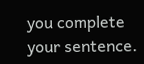you complete your sentence.